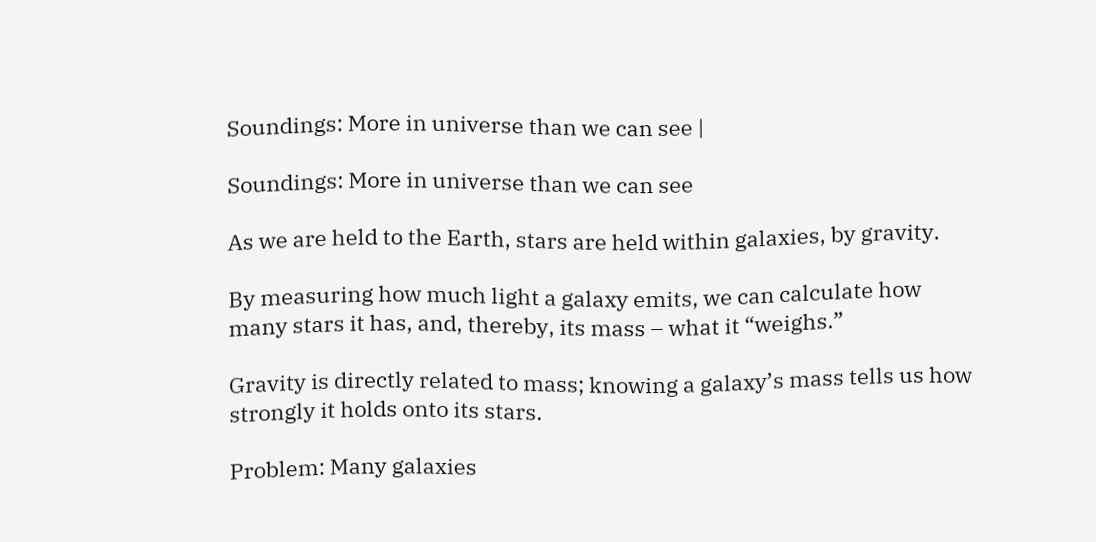Soundings: More in universe than we can see |

Soundings: More in universe than we can see

As we are held to the Earth, stars are held within galaxies, by gravity.

By measuring how much light a galaxy emits, we can calculate how many stars it has, and, thereby, its mass – what it “weighs.”

Gravity is directly related to mass; knowing a galaxy’s mass tells us how strongly it holds onto its stars.

Problem: Many galaxies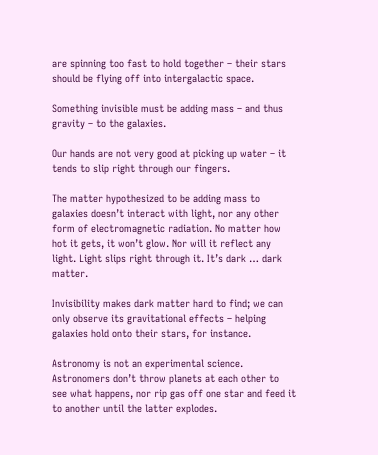are spinning too fast to hold together – their stars should be flying off into intergalactic space.

Something invisible must be adding mass – and thus gravity – to the galaxies.

Our hands are not very good at picking up water – it tends to slip right through our fingers.

The matter hypothesized to be adding mass to galaxies doesn’t interact with light, nor any other form of electromagnetic radiation. No matter how hot it gets, it won’t glow. Nor will it reflect any light. Light slips right through it. It’s dark … dark matter.

Invisibility makes dark matter hard to find; we can only observe its gravitational effects – helping galaxies hold onto their stars, for instance.

Astronomy is not an experimental science. Astronomers don’t throw planets at each other to see what happens, nor rip gas off one star and feed it to another until the latter explodes.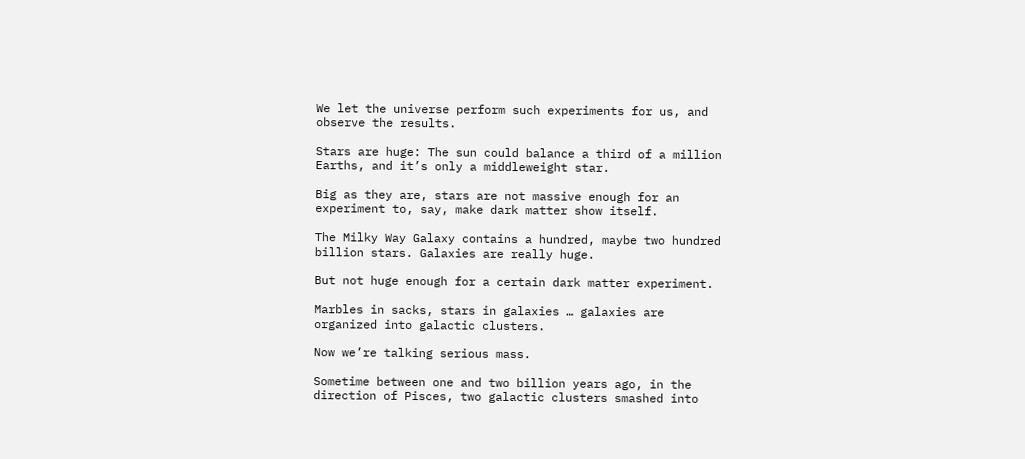We let the universe perform such experiments for us, and observe the results.

Stars are huge: The sun could balance a third of a million Earths, and it’s only a middleweight star.

Big as they are, stars are not massive enough for an experiment to, say, make dark matter show itself.

The Milky Way Galaxy contains a hundred, maybe two hundred billion stars. Galaxies are really huge.

But not huge enough for a certain dark matter experiment.

Marbles in sacks, stars in galaxies … galaxies are organized into galactic clusters.

Now we’re talking serious mass.

Sometime between one and two billion years ago, in the direction of Pisces, two galactic clusters smashed into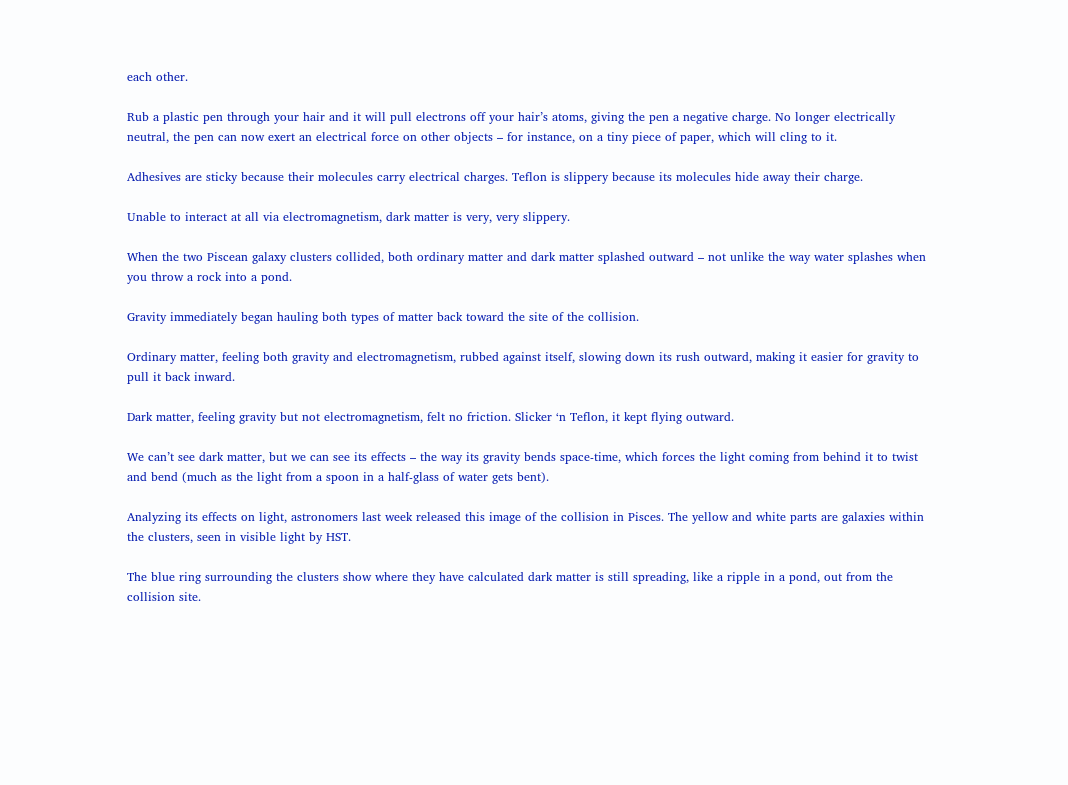each other.

Rub a plastic pen through your hair and it will pull electrons off your hair’s atoms, giving the pen a negative charge. No longer electrically neutral, the pen can now exert an electrical force on other objects – for instance, on a tiny piece of paper, which will cling to it.

Adhesives are sticky because their molecules carry electrical charges. Teflon is slippery because its molecules hide away their charge.

Unable to interact at all via electromagnetism, dark matter is very, very slippery.

When the two Piscean galaxy clusters collided, both ordinary matter and dark matter splashed outward – not unlike the way water splashes when you throw a rock into a pond.

Gravity immediately began hauling both types of matter back toward the site of the collision.

Ordinary matter, feeling both gravity and electromagnetism, rubbed against itself, slowing down its rush outward, making it easier for gravity to pull it back inward.

Dark matter, feeling gravity but not electromagnetism, felt no friction. Slicker ‘n Teflon, it kept flying outward.

We can’t see dark matter, but we can see its effects – the way its gravity bends space-time, which forces the light coming from behind it to twist and bend (much as the light from a spoon in a half-glass of water gets bent).

Analyzing its effects on light, astronomers last week released this image of the collision in Pisces. The yellow and white parts are galaxies within the clusters, seen in visible light by HST.

The blue ring surrounding the clusters show where they have calculated dark matter is still spreading, like a ripple in a pond, out from the collision site.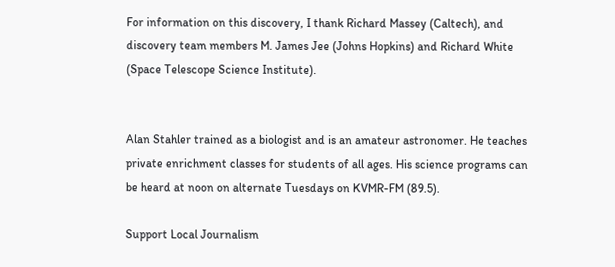For information on this discovery, I thank Richard Massey (Caltech), and discovery team members M. James Jee (Johns Hopkins) and Richard White (Space Telescope Science Institute).


Alan Stahler trained as a biologist and is an amateur astronomer. He teaches private enrichment classes for students of all ages. His science programs can be heard at noon on alternate Tuesdays on KVMR-FM (89.5).

Support Local Journalism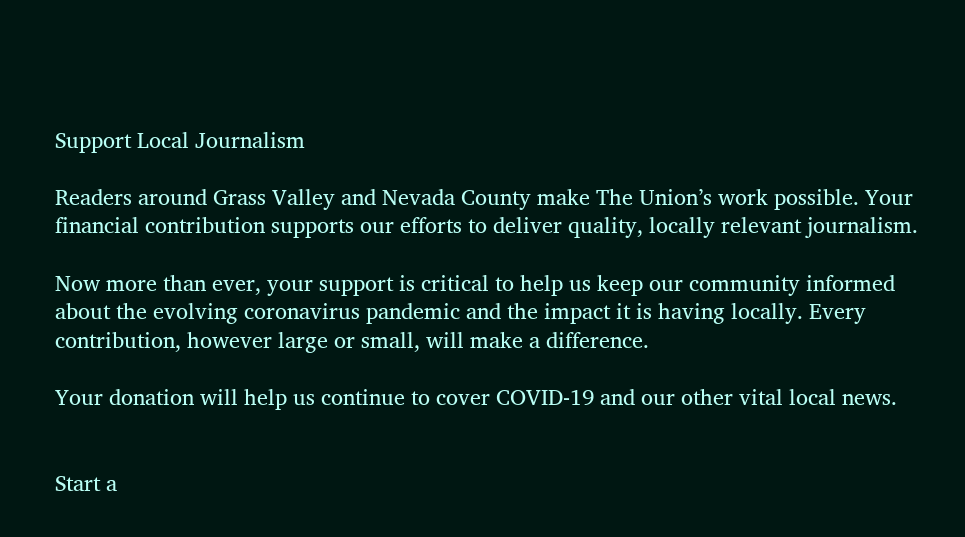Support Local Journalism

Readers around Grass Valley and Nevada County make The Union’s work possible. Your financial contribution supports our efforts to deliver quality, locally relevant journalism.

Now more than ever, your support is critical to help us keep our community informed about the evolving coronavirus pandemic and the impact it is having locally. Every contribution, however large or small, will make a difference.

Your donation will help us continue to cover COVID-19 and our other vital local news.


Start a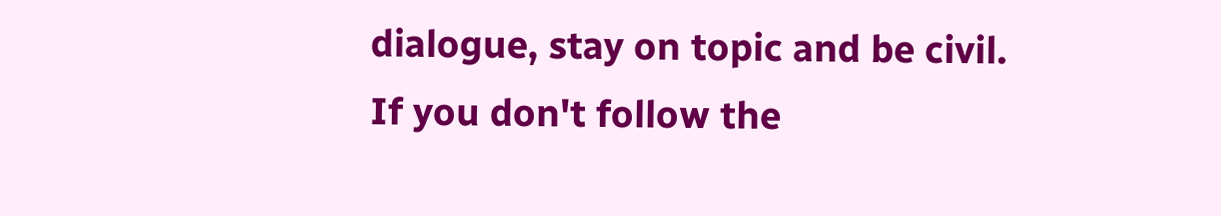dialogue, stay on topic and be civil.
If you don't follow the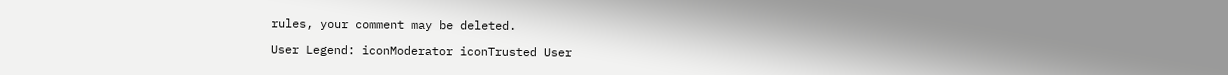rules, your comment may be deleted.

User Legend: iconModerator iconTrusted User